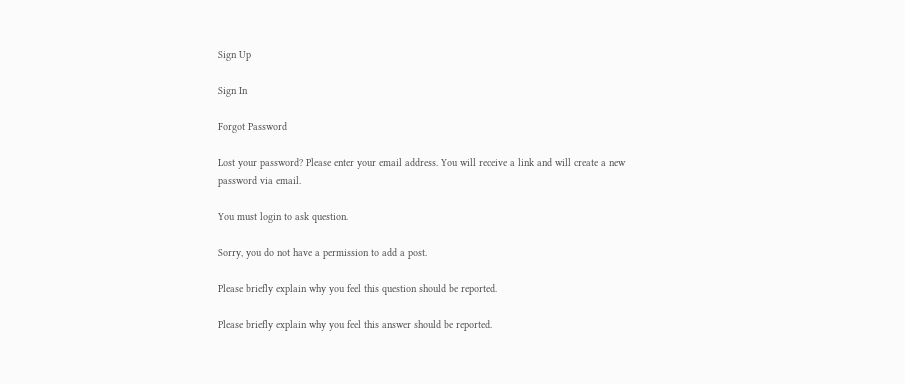Sign Up

Sign In

Forgot Password

Lost your password? Please enter your email address. You will receive a link and will create a new password via email.

You must login to ask question.

Sorry, you do not have a permission to add a post.

Please briefly explain why you feel this question should be reported.

Please briefly explain why you feel this answer should be reported.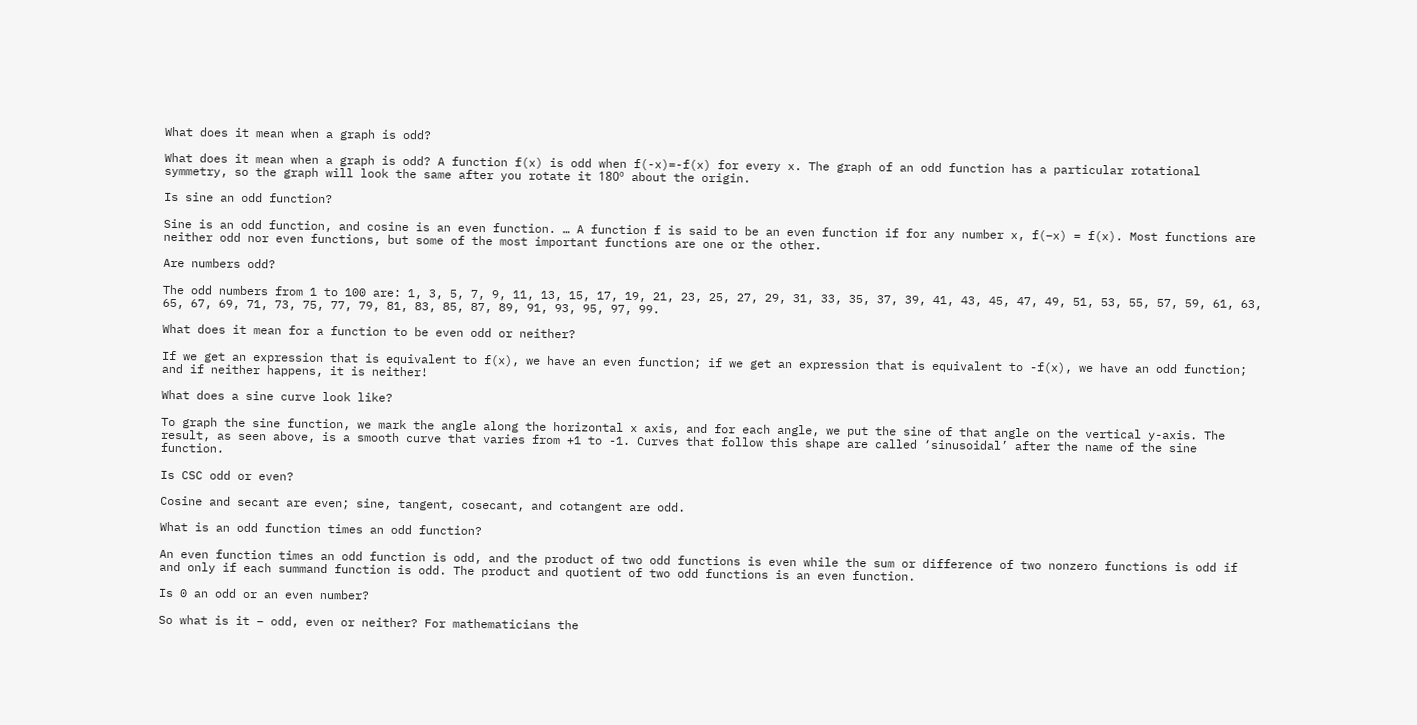What does it mean when a graph is odd?

What does it mean when a graph is odd? A function f(x) is odd when f(-x)=-f(x) for every x. The graph of an odd function has a particular rotational symmetry, so the graph will look the same after you rotate it 180º about the origin.

Is sine an odd function?

Sine is an odd function, and cosine is an even function. … A function f is said to be an even function if for any number x, f(–x) = f(x). Most functions are neither odd nor even functions, but some of the most important functions are one or the other.

Are numbers odd?

The odd numbers from 1 to 100 are: 1, 3, 5, 7, 9, 11, 13, 15, 17, 19, 21, 23, 25, 27, 29, 31, 33, 35, 37, 39, 41, 43, 45, 47, 49, 51, 53, 55, 57, 59, 61, 63, 65, 67, 69, 71, 73, 75, 77, 79, 81, 83, 85, 87, 89, 91, 93, 95, 97, 99.

What does it mean for a function to be even odd or neither?

If we get an expression that is equivalent to f(x), we have an even function; if we get an expression that is equivalent to -f(x), we have an odd function; and if neither happens, it is neither!

What does a sine curve look like?

To graph the sine function, we mark the angle along the horizontal x axis, and for each angle, we put the sine of that angle on the vertical y-axis. The result, as seen above, is a smooth curve that varies from +1 to -1. Curves that follow this shape are called ‘sinusoidal’ after the name of the sine function.

Is CSC odd or even?

Cosine and secant are even; sine, tangent, cosecant, and cotangent are odd.

What is an odd function times an odd function?

An even function times an odd function is odd, and the product of two odd functions is even while the sum or difference of two nonzero functions is odd if and only if each summand function is odd. The product and quotient of two odd functions is an even function.

Is 0 an odd or an even number?

So what is it – odd, even or neither? For mathematicians the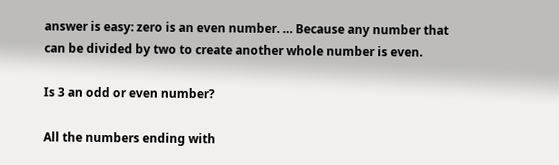answer is easy: zero is an even number. … Because any number that can be divided by two to create another whole number is even.

Is 3 an odd or even number?

All the numbers ending with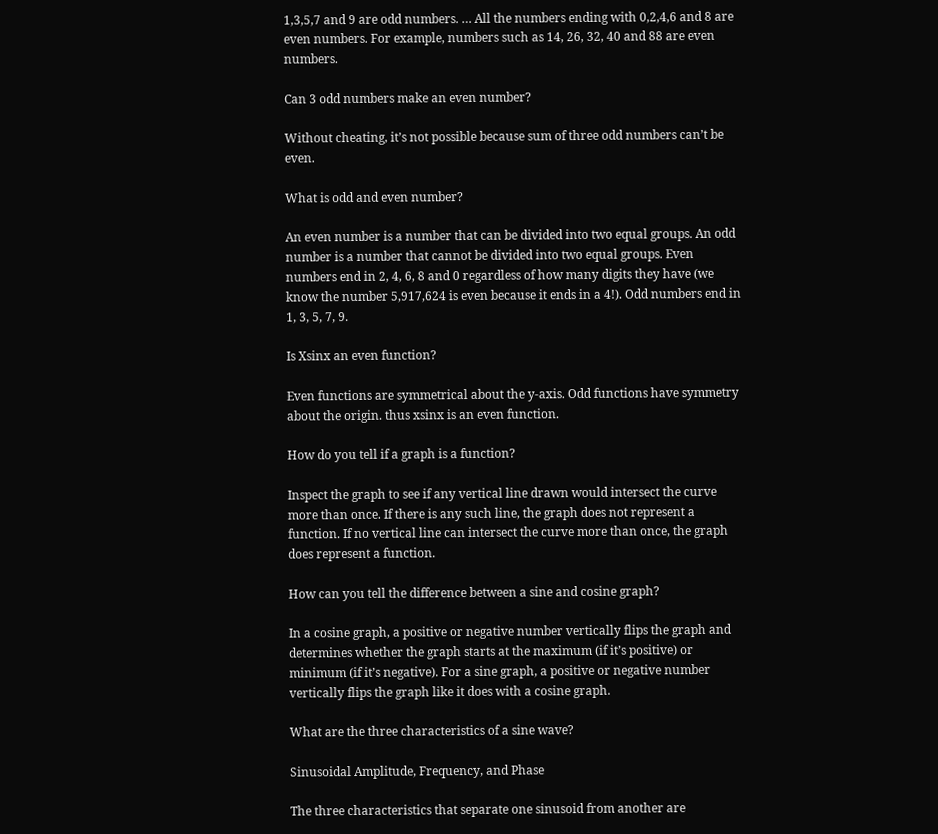1,3,5,7 and 9 are odd numbers. … All the numbers ending with 0,2,4,6 and 8 are even numbers. For example, numbers such as 14, 26, 32, 40 and 88 are even numbers.

Can 3 odd numbers make an even number?

Without cheating, it’s not possible because sum of three odd numbers can’t be even.

What is odd and even number?

An even number is a number that can be divided into two equal groups. An odd number is a number that cannot be divided into two equal groups. Even numbers end in 2, 4, 6, 8 and 0 regardless of how many digits they have (we know the number 5,917,624 is even because it ends in a 4!). Odd numbers end in 1, 3, 5, 7, 9.

Is Xsinx an even function?

Even functions are symmetrical about the y-axis. Odd functions have symmetry about the origin. thus xsinx is an even function.

How do you tell if a graph is a function?

Inspect the graph to see if any vertical line drawn would intersect the curve more than once. If there is any such line, the graph does not represent a function. If no vertical line can intersect the curve more than once, the graph does represent a function.

How can you tell the difference between a sine and cosine graph?

In a cosine graph, a positive or negative number vertically flips the graph and determines whether the graph starts at the maximum (if it’s positive) or minimum (if it’s negative). For a sine graph, a positive or negative number vertically flips the graph like it does with a cosine graph.

What are the three characteristics of a sine wave?

Sinusoidal Amplitude, Frequency, and Phase

The three characteristics that separate one sinusoid from another are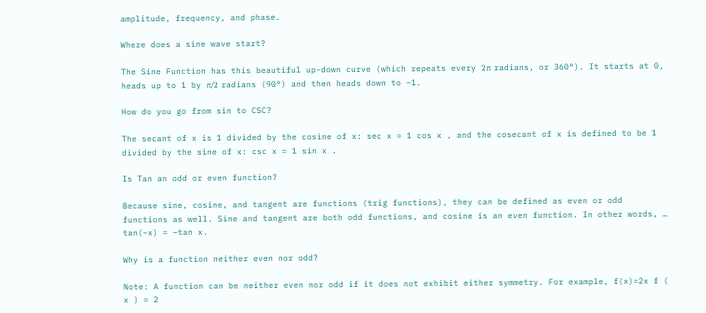amplitude, frequency, and phase.

Where does a sine wave start?

The Sine Function has this beautiful up-down curve (which repeats every 2π radians, or 360°). It starts at 0, heads up to 1 by π/2 radians (90°) and then heads down to −1.

How do you go from sin to CSC?

The secant of x is 1 divided by the cosine of x: sec x = 1 cos x , and the cosecant of x is defined to be 1 divided by the sine of x: csc x = 1 sin x .

Is Tan an odd or even function?

Because sine, cosine, and tangent are functions (trig functions), they can be defined as even or odd functions as well. Sine and tangent are both odd functions, and cosine is an even function. In other words, … tan(–x) = –tan x.

Why is a function neither even nor odd?

Note: A function can be neither even nor odd if it does not exhibit either symmetry. For example, f(x)=2x f ( x ) = 2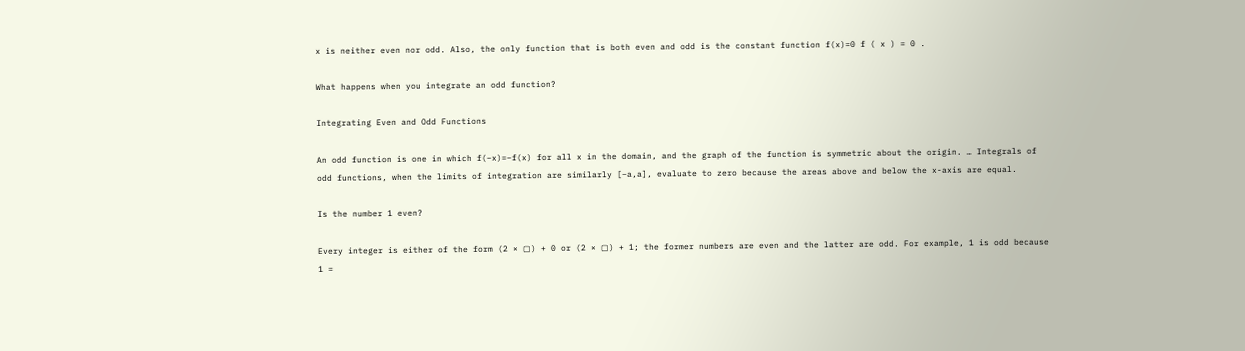x is neither even nor odd. Also, the only function that is both even and odd is the constant function f(x)=0 f ( x ) = 0 .

What happens when you integrate an odd function?

Integrating Even and Odd Functions

An odd function is one in which f(−x)=−f(x) for all x in the domain, and the graph of the function is symmetric about the origin. … Integrals of odd functions, when the limits of integration are similarly [−a,a], evaluate to zero because the areas above and below the x-axis are equal.

Is the number 1 even?

Every integer is either of the form (2 × ▢) + 0 or (2 × ▢) + 1; the former numbers are even and the latter are odd. For example, 1 is odd because 1 =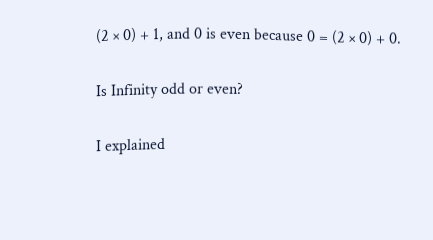(2 × 0) + 1, and 0 is even because 0 = (2 × 0) + 0.

Is Infinity odd or even?

I explained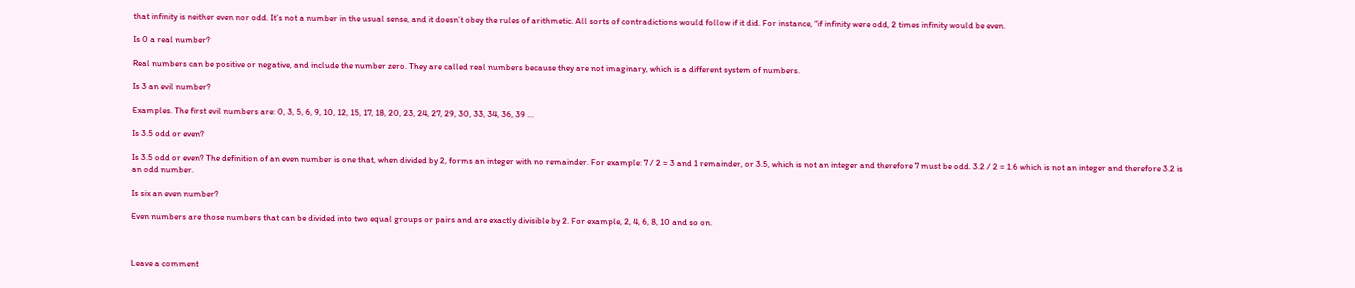that infinity is neither even nor odd. It’s not a number in the usual sense, and it doesn’t obey the rules of arithmetic. All sorts of contradictions would follow if it did. For instance, “if infinity were odd, 2 times infinity would be even.

Is 0 a real number?

Real numbers can be positive or negative, and include the number zero. They are called real numbers because they are not imaginary, which is a different system of numbers.

Is 3 an evil number?

Examples. The first evil numbers are: 0, 3, 5, 6, 9, 10, 12, 15, 17, 18, 20, 23, 24, 27, 29, 30, 33, 34, 36, 39 …

Is 3.5 odd or even?

Is 3.5 odd or even? The definition of an even number is one that, when divided by 2, forms an integer with no remainder. For example: 7 / 2 = 3 and 1 remainder, or 3.5, which is not an integer and therefore 7 must be odd. 3.2 / 2 = 1.6 which is not an integer and therefore 3.2 is an odd number.

Is six an even number?

Even numbers are those numbers that can be divided into two equal groups or pairs and are exactly divisible by 2. For example, 2, 4, 6, 8, 10 and so on.



Leave a comment